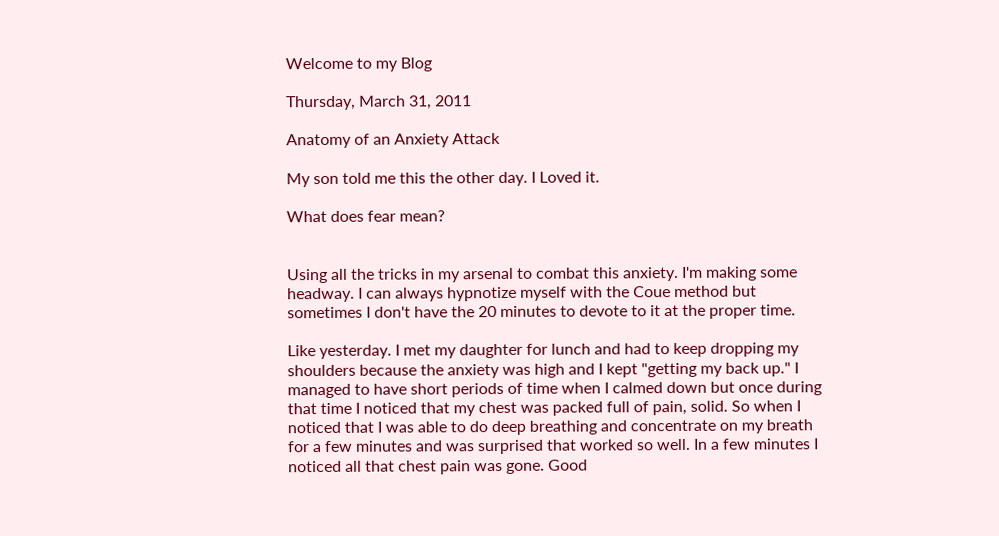Welcome to my Blog

Thursday, March 31, 2011

Anatomy of an Anxiety Attack

My son told me this the other day. I Loved it.

What does fear mean?


Using all the tricks in my arsenal to combat this anxiety. I'm making some headway. I can always hypnotize myself with the Coue method but sometimes I don't have the 20 minutes to devote to it at the proper time.

Like yesterday. I met my daughter for lunch and had to keep dropping my shoulders because the anxiety was high and I kept "getting my back up." I managed to have short periods of time when I calmed down but once during that time I noticed that my chest was packed full of pain, solid. So when I noticed that I was able to do deep breathing and concentrate on my breath for a few minutes and was surprised that worked so well. In a few minutes I noticed all that chest pain was gone. Good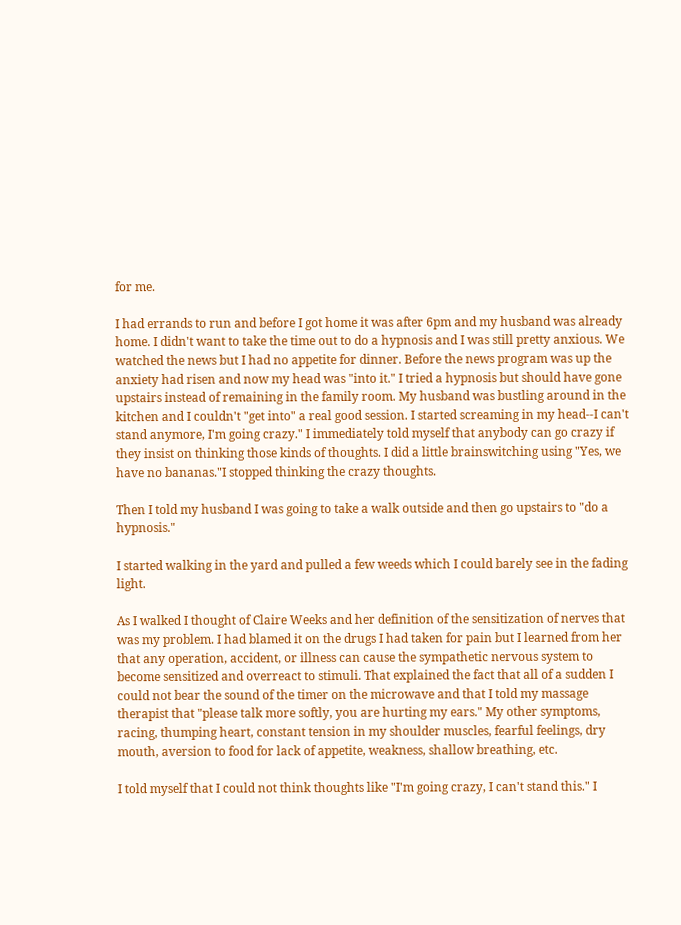for me.

I had errands to run and before I got home it was after 6pm and my husband was already home. I didn't want to take the time out to do a hypnosis and I was still pretty anxious. We watched the news but I had no appetite for dinner. Before the news program was up the anxiety had risen and now my head was "into it." I tried a hypnosis but should have gone upstairs instead of remaining in the family room. My husband was bustling around in the kitchen and I couldn't "get into" a real good session. I started screaming in my head--I can't stand anymore, I'm going crazy." I immediately told myself that anybody can go crazy if they insist on thinking those kinds of thoughts. I did a little brainswitching using "Yes, we have no bananas."I stopped thinking the crazy thoughts.

Then I told my husband I was going to take a walk outside and then go upstairs to "do a hypnosis."

I started walking in the yard and pulled a few weeds which I could barely see in the fading light.

As I walked I thought of Claire Weeks and her definition of the sensitization of nerves that was my problem. I had blamed it on the drugs I had taken for pain but I learned from her that any operation, accident, or illness can cause the sympathetic nervous system to become sensitized and overreact to stimuli. That explained the fact that all of a sudden I could not bear the sound of the timer on the microwave and that I told my massage therapist that "please talk more softly, you are hurting my ears." My other symptoms, racing, thumping heart, constant tension in my shoulder muscles, fearful feelings, dry mouth, aversion to food for lack of appetite, weakness, shallow breathing, etc.

I told myself that I could not think thoughts like "I'm going crazy, I can't stand this." I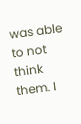was able to not think them. I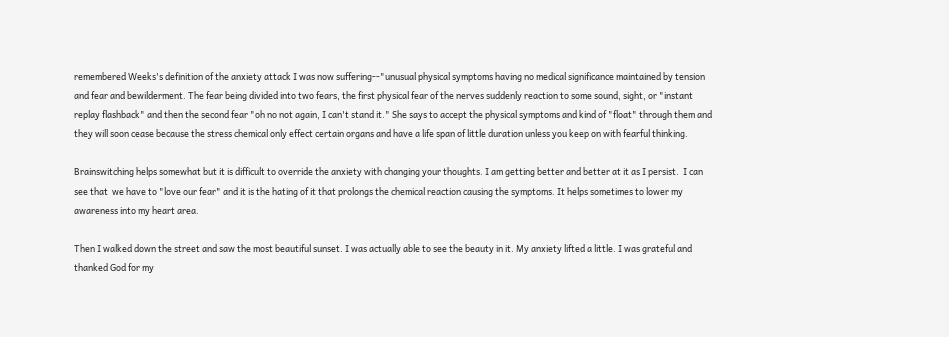remembered Weeks's definition of the anxiety attack I was now suffering--"unusual physical symptoms having no medical significance maintained by tension and fear and bewilderment. The fear being divided into two fears, the first physical fear of the nerves suddenly reaction to some sound, sight, or "instant replay flashback" and then the second fear "oh no not again, I can't stand it." She says to accept the physical symptoms and kind of "float" through them and they will soon cease because the stress chemical only effect certain organs and have a life span of little duration unless you keep on with fearful thinking.

Brainswitching helps somewhat but it is difficult to override the anxiety with changing your thoughts. I am getting better and better at it as I persist.  I can see that  we have to "love our fear" and it is the hating of it that prolongs the chemical reaction causing the symptoms. It helps sometimes to lower my awareness into my heart area.

Then I walked down the street and saw the most beautiful sunset. I was actually able to see the beauty in it. My anxiety lifted a little. I was grateful and thanked God for my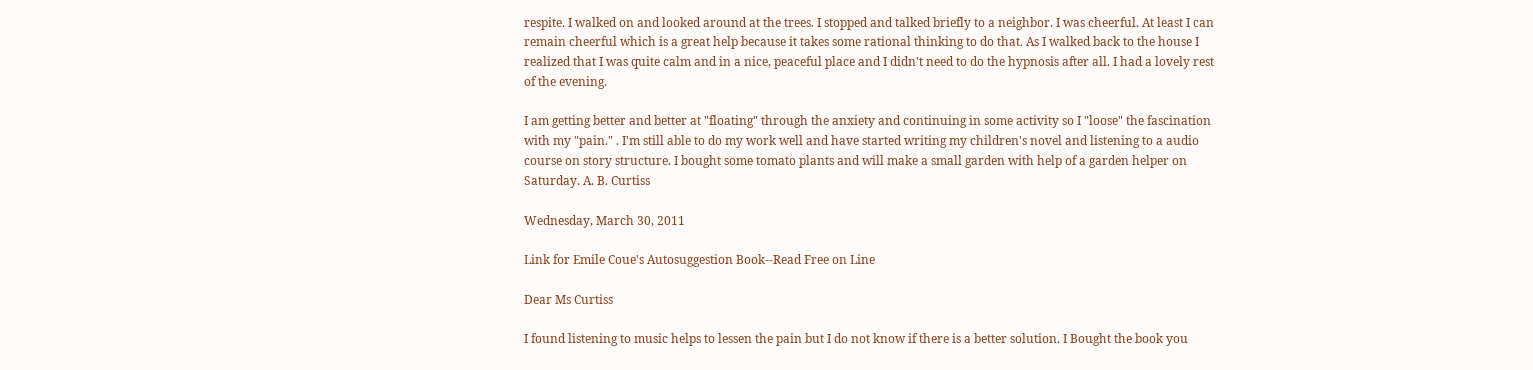respite. I walked on and looked around at the trees. I stopped and talked briefly to a neighbor. I was cheerful. At least I can remain cheerful which is a great help because it takes some rational thinking to do that. As I walked back to the house I realized that I was quite calm and in a nice, peaceful place and I didn't need to do the hypnosis after all. I had a lovely rest of the evening.

I am getting better and better at "floating" through the anxiety and continuing in some activity so I "loose" the fascination with my "pain." . I'm still able to do my work well and have started writing my children's novel and listening to a audio course on story structure. I bought some tomato plants and will make a small garden with help of a garden helper on Saturday. A. B. Curtiss

Wednesday, March 30, 2011

Link for Emile Coue's Autosuggestion Book--Read Free on Line

Dear Ms Curtiss

I found listening to music helps to lessen the pain but I do not know if there is a better solution. I Bought the book you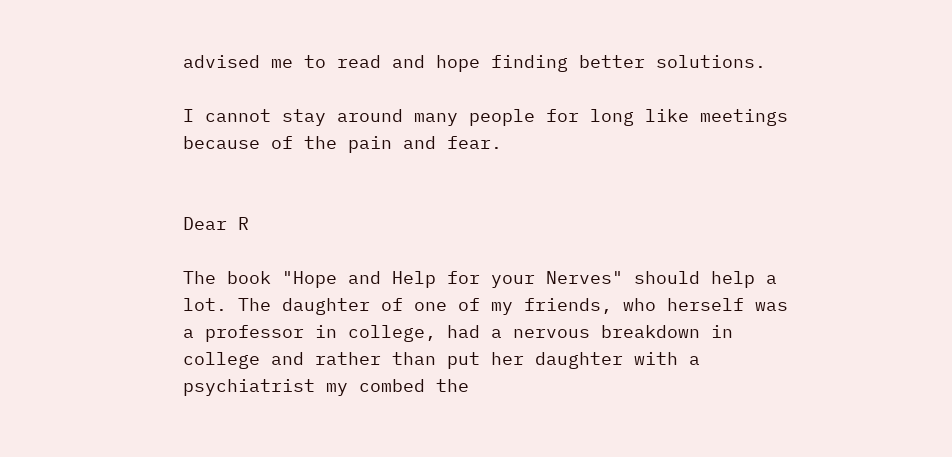advised me to read and hope finding better solutions.

I cannot stay around many people for long like meetings because of the pain and fear.


Dear R

The book "Hope and Help for your Nerves" should help a lot. The daughter of one of my friends, who herself was a professor in college, had a nervous breakdown in college and rather than put her daughter with a psychiatrist my combed the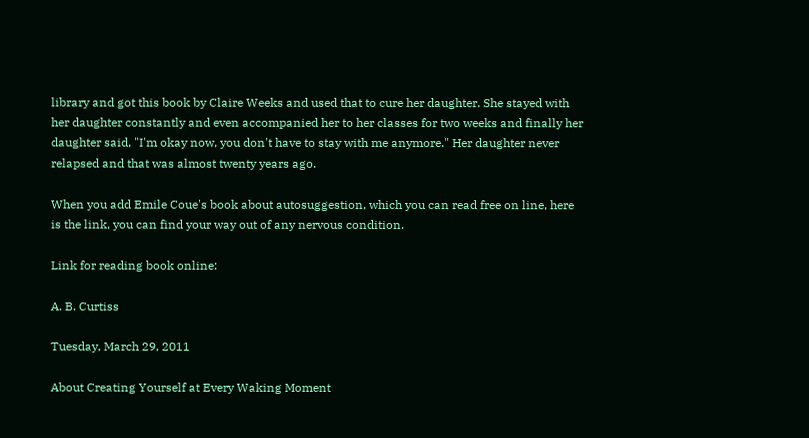library and got this book by Claire Weeks and used that to cure her daughter. She stayed with her daughter constantly and even accompanied her to her classes for two weeks and finally her daughter said, "I'm okay now, you don't have to stay with me anymore." Her daughter never relapsed and that was almost twenty years ago.

When you add Emile Coue's book about autosuggestion, which you can read free on line, here is the link, you can find your way out of any nervous condition.

Link for reading book online:

A. B. Curtiss

Tuesday, March 29, 2011

About Creating Yourself at Every Waking Moment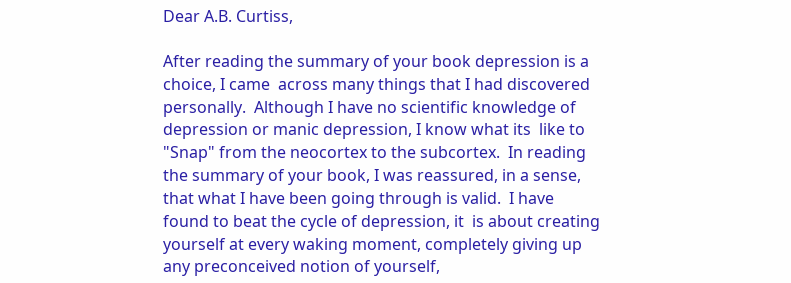Dear A.B. Curtiss,

After reading the summary of your book depression is a choice, I came  across many things that I had discovered personally.  Although I have no scientific knowledge of depression or manic depression, I know what its  like to "Snap" from the neocortex to the subcortex.  In reading the summary of your book, I was reassured, in a sense, that what I have been going through is valid.  I have found to beat the cycle of depression, it  is about creating yourself at every waking moment, completely giving up any preconceived notion of yourself,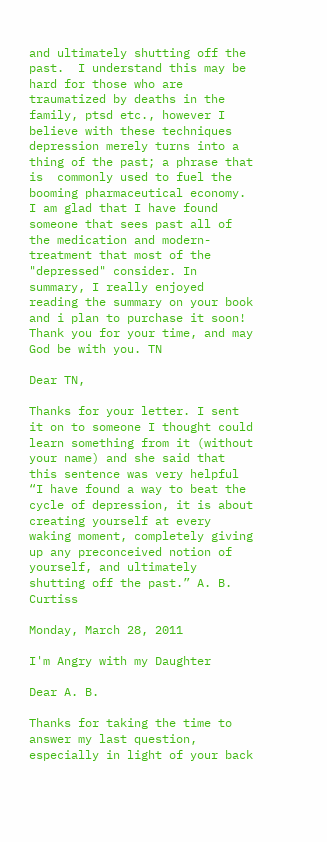and ultimately shutting off the past.  I understand this may be hard for those who are traumatized by deaths in the family, ptsd etc., however I believe with these techniques  depression merely turns into a thing of the past; a phrase that is  commonly used to fuel the booming pharmaceutical economy. I am glad that I have found someone that sees past all of the medication and modern-treatment that most of the "depressed" consider. In summary, I really enjoyed reading the summary on your book and i plan to purchase it soon!  Thank you for your time, and may God be with you. TN

Dear TN,

Thanks for your letter. I sent it on to someone I thought could learn something from it (without your name) and she said that this sentence was very helpful “I have found a way to beat the cycle of depression, it is about creating yourself at every waking moment, completely giving up any preconceived notion of yourself, and ultimately shutting off the past.” A. B. Curtiss

Monday, March 28, 2011

I'm Angry with my Daughter

Dear A. B.

Thanks for taking the time to answer my last question, especially in light of your back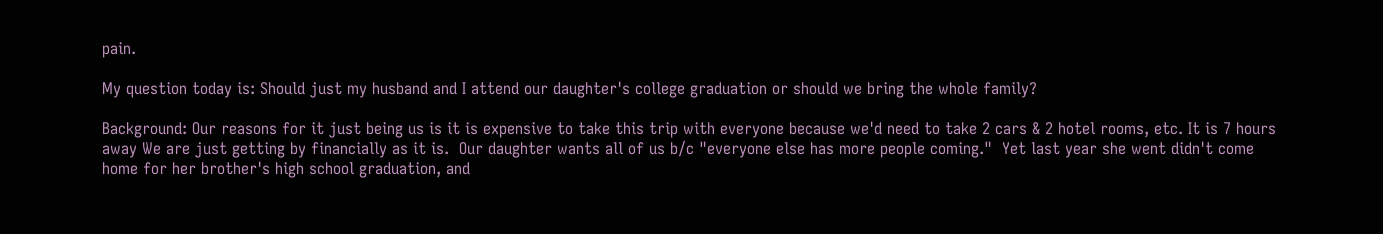pain.

My question today is: Should just my husband and I attend our daughter's college graduation or should we bring the whole family?

Background: Our reasons for it just being us is it is expensive to take this trip with everyone because we'd need to take 2 cars & 2 hotel rooms, etc. It is 7 hours away We are just getting by financially as it is.  Our daughter wants all of us b/c "everyone else has more people coming."  Yet last year she went didn't come home for her brother's high school graduation, and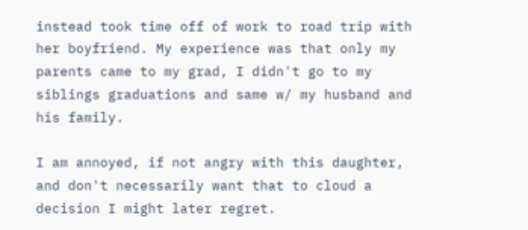instead took time off of work to road trip with her boyfriend. My experience was that only my parents came to my grad, I didn't go to my siblings graduations and same w/ my husband and his family.

I am annoyed, if not angry with this daughter, and don't necessarily want that to cloud a decision I might later regret.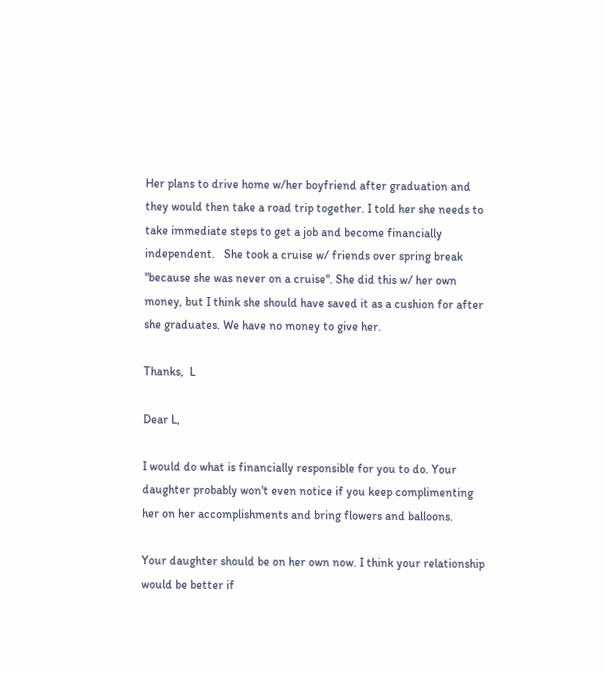Her plans to drive home w/her boyfriend after graduation and they would then take a road trip together. I told her she needs to take immediate steps to get a job and become financially independent.   She took a cruise w/ friends over spring break "because she was never on a cruise". She did this w/ her own money, but I think she should have saved it as a cushion for after she graduates. We have no money to give her.

Thanks,  L

Dear L,

I would do what is financially responsible for you to do. Your daughter probably won't even notice if you keep complimenting her on her accomplishments and bring flowers and balloons.

Your daughter should be on her own now. I think your relationship would be better if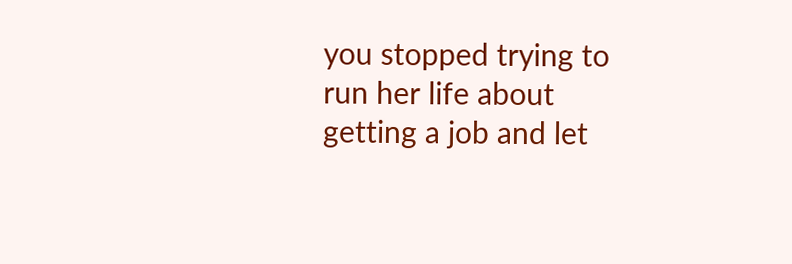you stopped trying to run her life about getting a job and let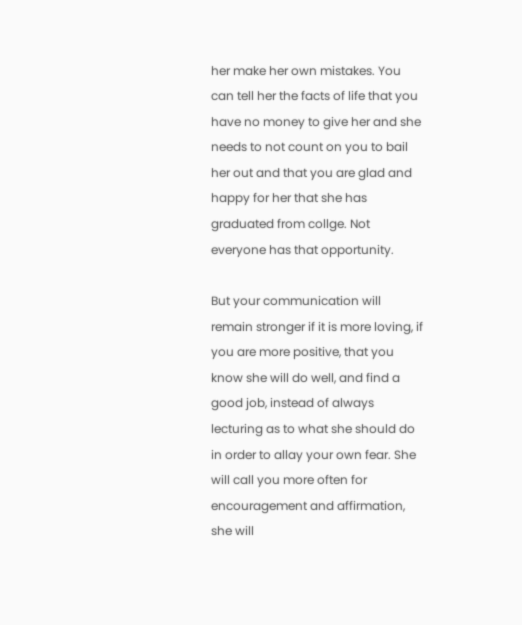her make her own mistakes. You can tell her the facts of life that you have no money to give her and she needs to not count on you to bail her out and that you are glad and happy for her that she has graduated from collge. Not everyone has that opportunity.

But your communication will remain stronger if it is more loving, if you are more positive, that you know she will do well, and find a good job, instead of always lecturing as to what she should do in order to allay your own fear. She will call you more often for encouragement and affirmation, she will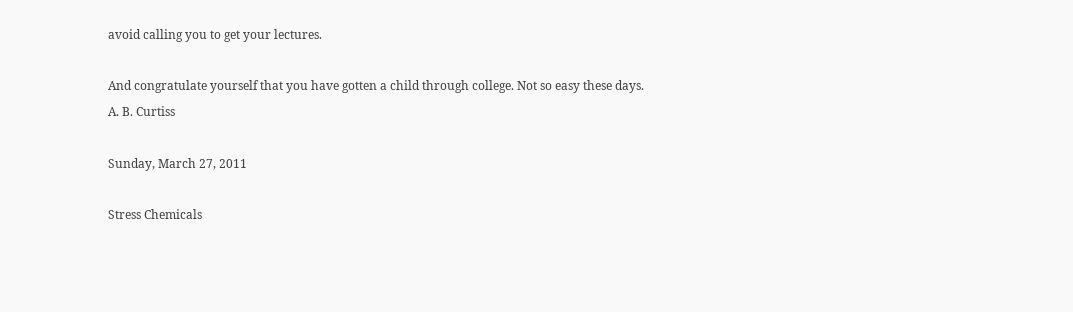avoid calling you to get your lectures.

And congratulate yourself that you have gotten a child through college. Not so easy these days.
A. B. Curtiss

Sunday, March 27, 2011

Stress Chemicals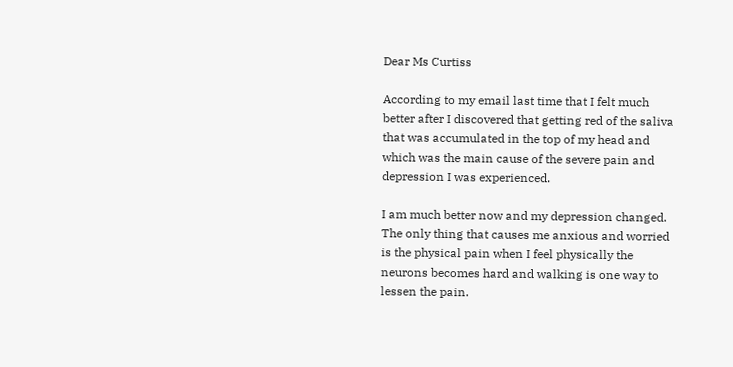Dear Ms Curtiss

According to my email last time that I felt much better after I discovered that getting red of the saliva that was accumulated in the top of my head and which was the main cause of the severe pain and depression I was experienced.

I am much better now and my depression changed. The only thing that causes me anxious and worried is the physical pain when I feel physically the neurons becomes hard and walking is one way to lessen the pain.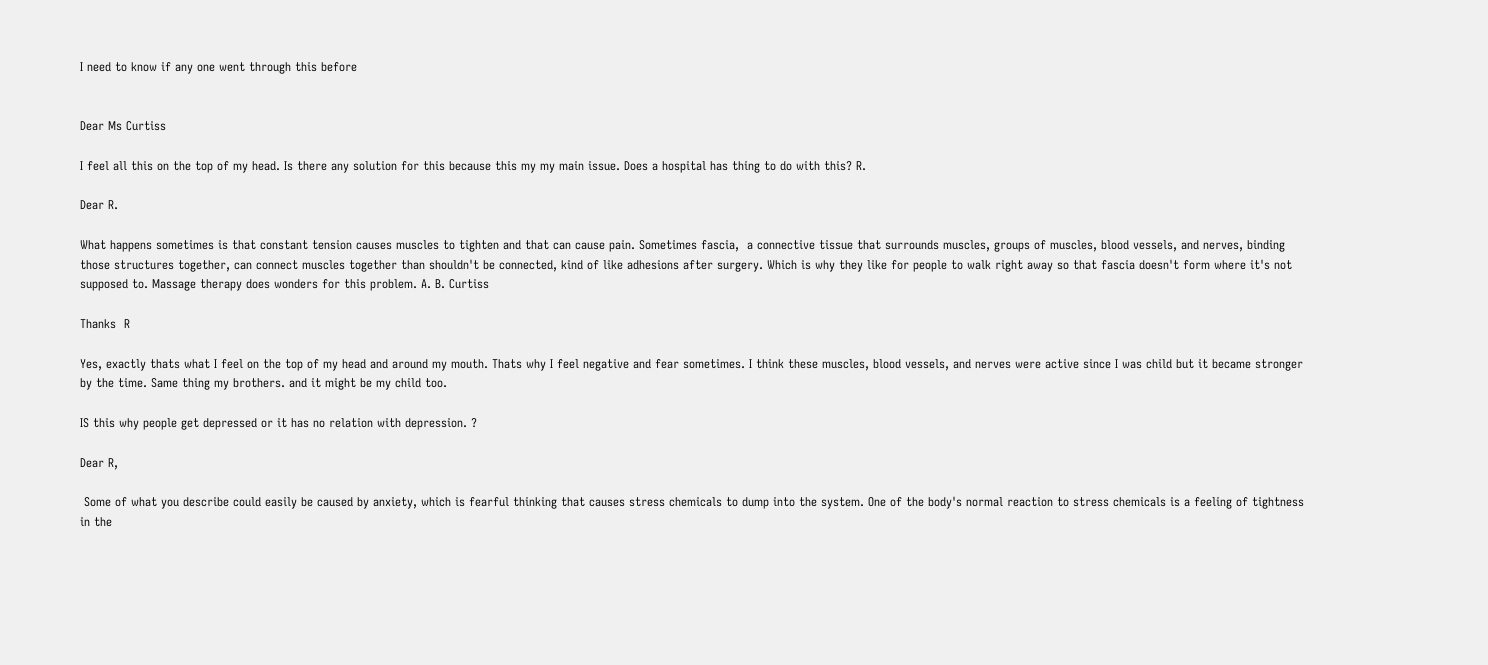I need to know if any one went through this before


Dear Ms Curtiss

I feel all this on the top of my head. Is there any solution for this because this my my main issue. Does a hospital has thing to do with this? R.

Dear R.

What happens sometimes is that constant tension causes muscles to tighten and that can cause pain. Sometimes fascia,  a connective tissue that surrounds muscles, groups of muscles, blood vessels, and nerves, binding those structures together, can connect muscles together than shouldn't be connected, kind of like adhesions after surgery. Which is why they like for people to walk right away so that fascia doesn't form where it's not supposed to. Massage therapy does wonders for this problem. A. B. Curtiss

Thanks  R

Yes, exactly thats what I feel on the top of my head and around my mouth. Thats why I feel negative and fear sometimes. I think these muscles, blood vessels, and nerves were active since I was child but it became stronger by the time. Same thing my brothers. and it might be my child too.

IS this why people get depressed or it has no relation with depression. ?

Dear R,

 Some of what you describe could easily be caused by anxiety, which is fearful thinking that causes stress chemicals to dump into the system. One of the body's normal reaction to stress chemicals is a feeling of tightness in the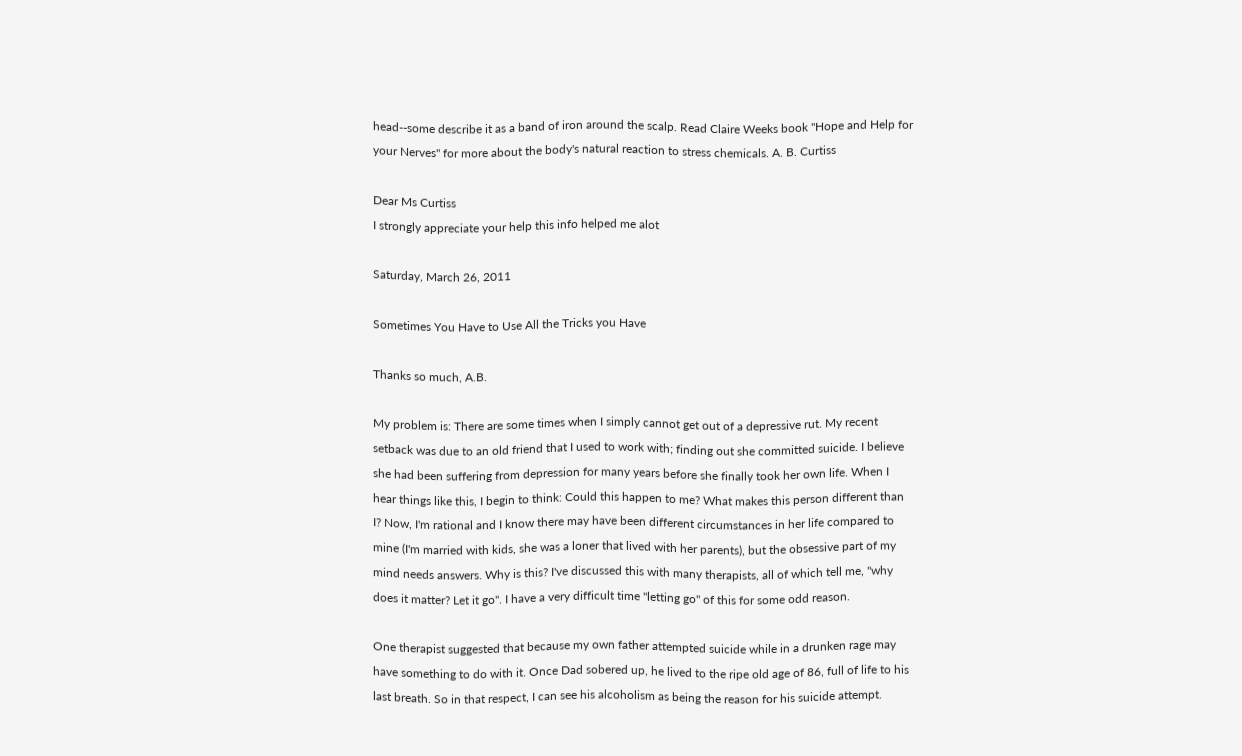head--some describe it as a band of iron around the scalp. Read Claire Weeks book "Hope and Help for your Nerves" for more about the body's natural reaction to stress chemicals. A. B. Curtiss

Dear Ms Curtiss
I strongly appreciate your help this info helped me alot

Saturday, March 26, 2011

Sometimes You Have to Use All the Tricks you Have

Thanks so much, A.B.

My problem is: There are some times when I simply cannot get out of a depressive rut. My recent setback was due to an old friend that I used to work with; finding out she committed suicide. I believe she had been suffering from depression for many years before she finally took her own life. When I hear things like this, I begin to think: Could this happen to me? What makes this person different than I? Now, I'm rational and I know there may have been different circumstances in her life compared to mine (I'm married with kids, she was a loner that lived with her parents), but the obsessive part of my mind needs answers. Why is this? I've discussed this with many therapists, all of which tell me, "why does it matter? Let it go". I have a very difficult time "letting go" of this for some odd reason.

One therapist suggested that because my own father attempted suicide while in a drunken rage may have something to do with it. Once Dad sobered up, he lived to the ripe old age of 86, full of life to his last breath. So in that respect, I can see his alcoholism as being the reason for his suicide attempt.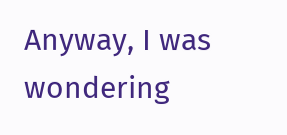Anyway, I was wondering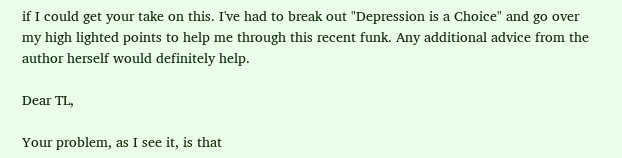if I could get your take on this. I've had to break out "Depression is a Choice" and go over my high lighted points to help me through this recent funk. Any additional advice from the author herself would definitely help.

Dear TL,

Your problem, as I see it, is that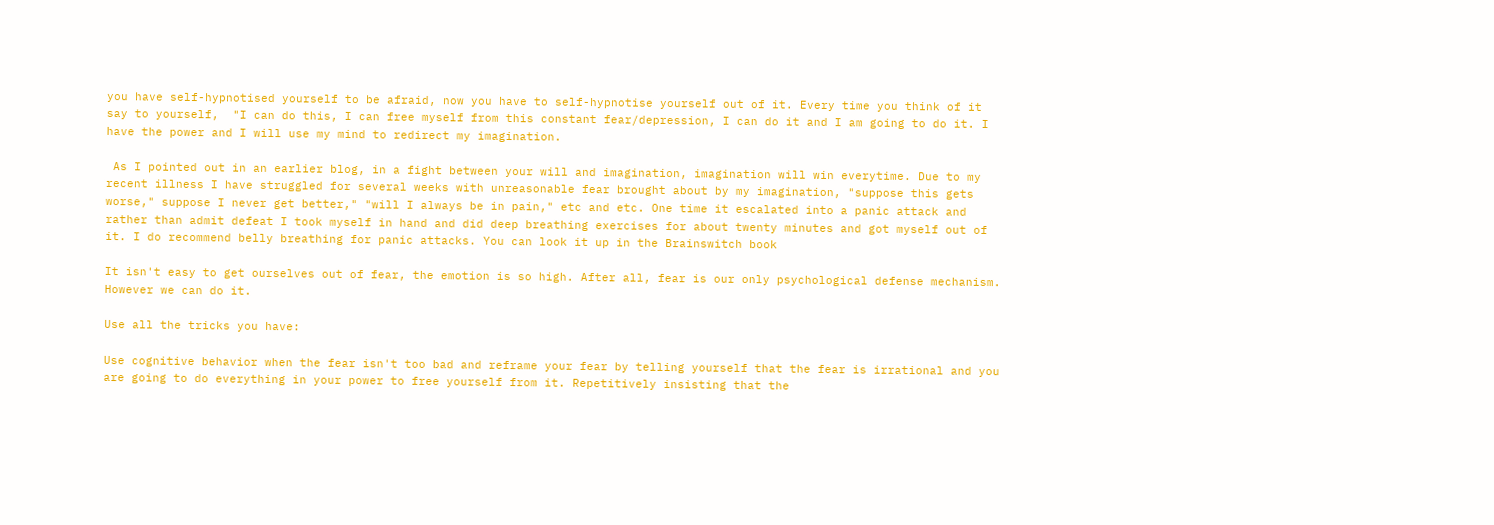you have self-hypnotised yourself to be afraid, now you have to self-hypnotise yourself out of it. Every time you think of it say to yourself,  "I can do this, I can free myself from this constant fear/depression, I can do it and I am going to do it. I have the power and I will use my mind to redirect my imagination.

 As I pointed out in an earlier blog, in a fight between your will and imagination, imagination will win everytime. Due to my recent illness I have struggled for several weeks with unreasonable fear brought about by my imagination, "suppose this gets worse," suppose I never get better," "will I always be in pain," etc and etc. One time it escalated into a panic attack and rather than admit defeat I took myself in hand and did deep breathing exercises for about twenty minutes and got myself out of it. I do recommend belly breathing for panic attacks. You can look it up in the Brainswitch book

It isn't easy to get ourselves out of fear, the emotion is so high. After all, fear is our only psychological defense mechanism. However we can do it.

Use all the tricks you have:

Use cognitive behavior when the fear isn't too bad and reframe your fear by telling yourself that the fear is irrational and you are going to do everything in your power to free yourself from it. Repetitively insisting that the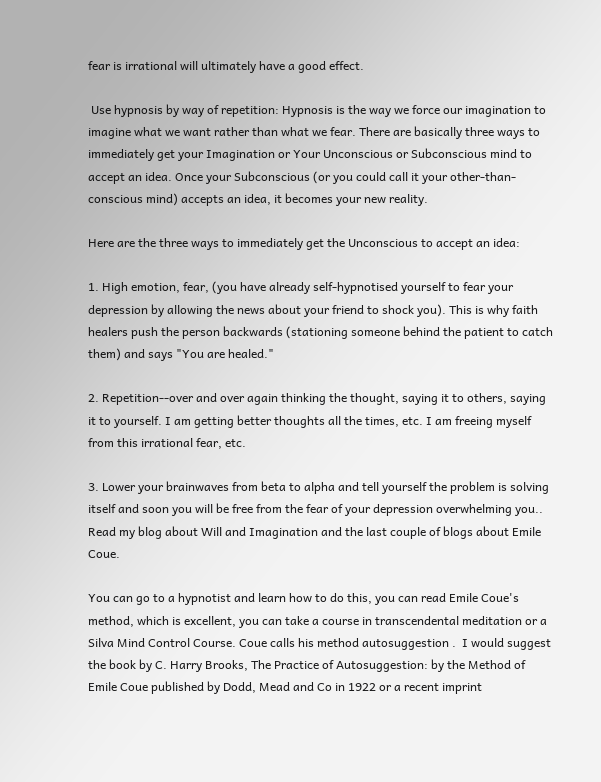fear is irrational will ultimately have a good effect.

 Use hypnosis by way of repetition: Hypnosis is the way we force our imagination to imagine what we want rather than what we fear. There are basically three ways to immediately get your Imagination or Your Unconscious or Subconscious mind to accept an idea. Once your Subconscious (or you could call it your other-than-conscious mind) accepts an idea, it becomes your new reality.

Here are the three ways to immediately get the Unconscious to accept an idea:

1. High emotion, fear, (you have already self-hypnotised yourself to fear your depression by allowing the news about your friend to shock you). This is why faith healers push the person backwards (stationing someone behind the patient to catch them) and says "You are healed."

2. Repetition--over and over again thinking the thought, saying it to others, saying it to yourself. I am getting better thoughts all the times, etc. I am freeing myself from this irrational fear, etc.

3. Lower your brainwaves from beta to alpha and tell yourself the problem is solving itself and soon you will be free from the fear of your depression overwhelming you.. Read my blog about Will and Imagination and the last couple of blogs about Emile Coue.

You can go to a hypnotist and learn how to do this, you can read Emile Coue's method, which is excellent, you can take a course in transcendental meditation or a Silva Mind Control Course. Coue calls his method autosuggestion .  I would suggest the book by C. Harry Brooks, The Practice of Autosuggestion: by the Method of Emile Coue published by Dodd, Mead and Co in 1922 or a recent imprint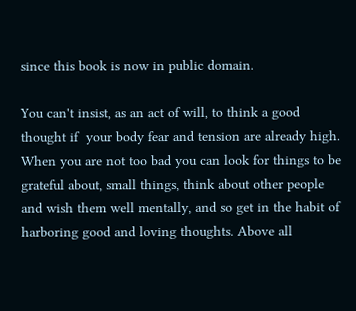since this book is now in public domain.

You can't insist, as an act of will, to think a good thought if  your body fear and tension are already high. When you are not too bad you can look for things to be grateful about, small things, think about other people and wish them well mentally, and so get in the habit of harboring good and loving thoughts. Above all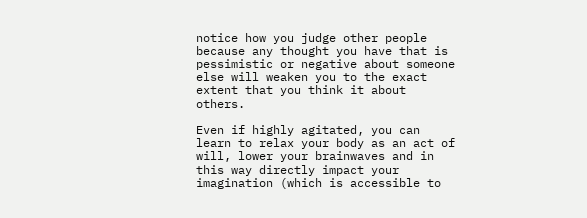notice how you judge other people because any thought you have that is pessimistic or negative about someone else will weaken you to the exact extent that you think it about others.

Even if highly agitated, you can learn to relax your body as an act of will, lower your brainwaves and in this way directly impact your imagination (which is accessible to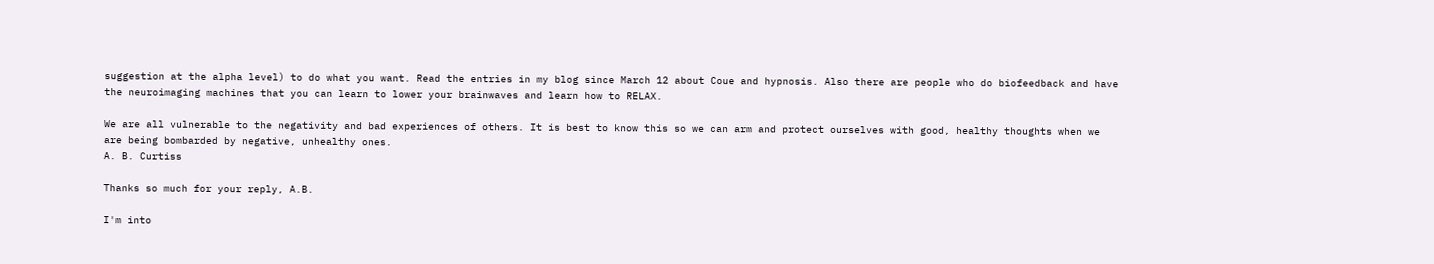suggestion at the alpha level) to do what you want. Read the entries in my blog since March 12 about Coue and hypnosis. Also there are people who do biofeedback and have the neuroimaging machines that you can learn to lower your brainwaves and learn how to RELAX.

We are all vulnerable to the negativity and bad experiences of others. It is best to know this so we can arm and protect ourselves with good, healthy thoughts when we are being bombarded by negative, unhealthy ones.
A. B. Curtiss

Thanks so much for your reply, A.B.

I'm into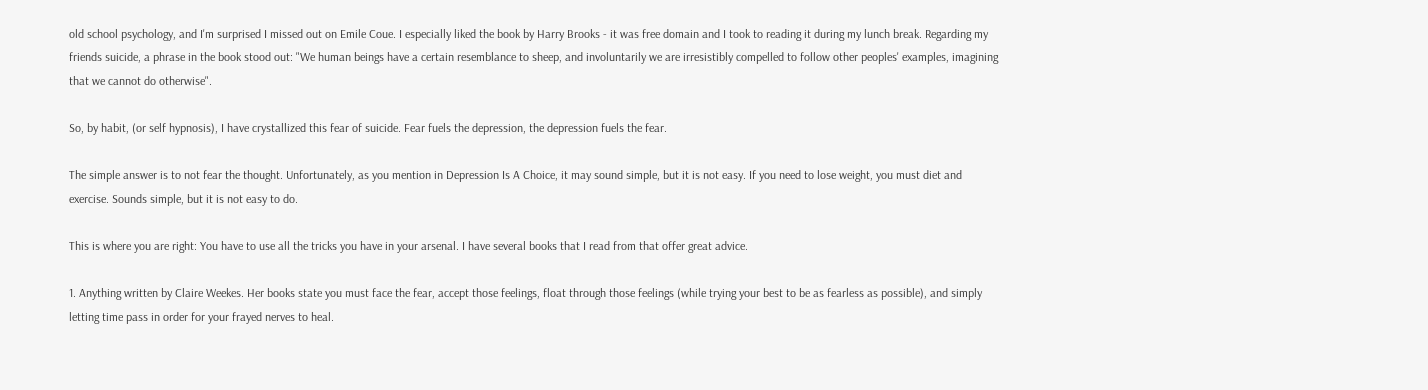old school psychology, and I'm surprised I missed out on Emile Coue. I especially liked the book by Harry Brooks - it was free domain and I took to reading it during my lunch break. Regarding my friends suicide, a phrase in the book stood out: "We human beings have a certain resemblance to sheep, and involuntarily we are irresistibly compelled to follow other peoples' examples, imagining that we cannot do otherwise".

So, by habit, (or self hypnosis), I have crystallized this fear of suicide. Fear fuels the depression, the depression fuels the fear.

The simple answer is to not fear the thought. Unfortunately, as you mention in Depression Is A Choice, it may sound simple, but it is not easy. If you need to lose weight, you must diet and exercise. Sounds simple, but it is not easy to do.

This is where you are right: You have to use all the tricks you have in your arsenal. I have several books that I read from that offer great advice.

1. Anything written by Claire Weekes. Her books state you must face the fear, accept those feelings, float through those feelings (while trying your best to be as fearless as possible), and simply letting time pass in order for your frayed nerves to heal.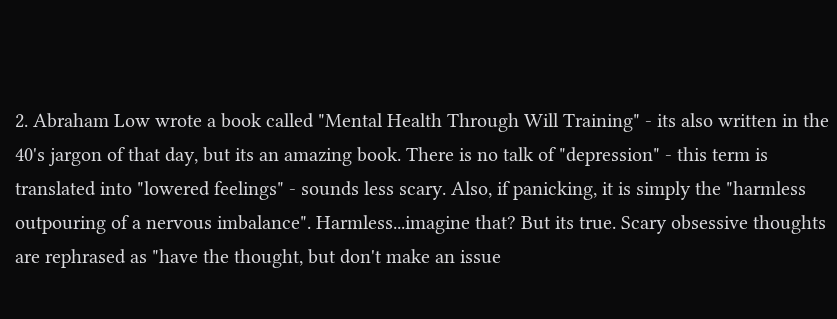2. Abraham Low wrote a book called "Mental Health Through Will Training" - its also written in the 40's jargon of that day, but its an amazing book. There is no talk of "depression" - this term is translated into "lowered feelings" - sounds less scary. Also, if panicking, it is simply the "harmless outpouring of a nervous imbalance". Harmless...imagine that? But its true. Scary obsessive thoughts are rephrased as "have the thought, but don't make an issue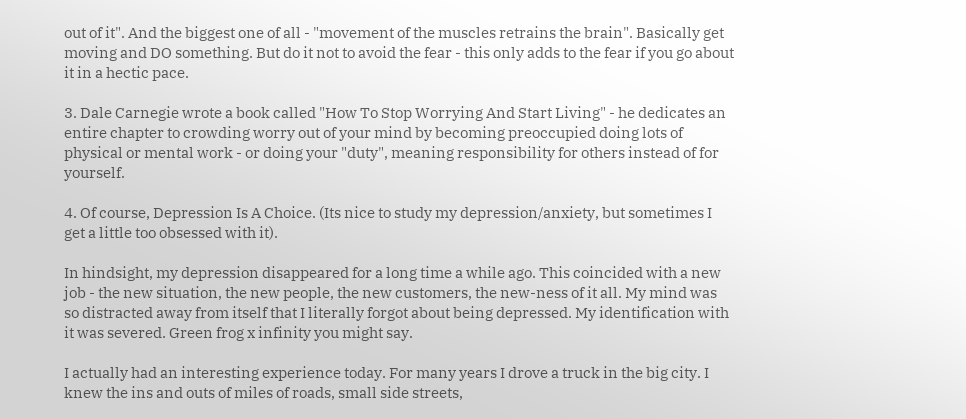out of it". And the biggest one of all - "movement of the muscles retrains the brain". Basically get moving and DO something. But do it not to avoid the fear - this only adds to the fear if you go about it in a hectic pace.

3. Dale Carnegie wrote a book called "How To Stop Worrying And Start Living" - he dedicates an entire chapter to crowding worry out of your mind by becoming preoccupied doing lots of physical or mental work - or doing your "duty", meaning responsibility for others instead of for yourself.

4. Of course, Depression Is A Choice. (Its nice to study my depression/anxiety, but sometimes I get a little too obsessed with it).

In hindsight, my depression disappeared for a long time a while ago. This coincided with a new job - the new situation, the new people, the new customers, the new-ness of it all. My mind was so distracted away from itself that I literally forgot about being depressed. My identification with it was severed. Green frog x infinity you might say.

I actually had an interesting experience today. For many years I drove a truck in the big city. I knew the ins and outs of miles of roads, small side streets,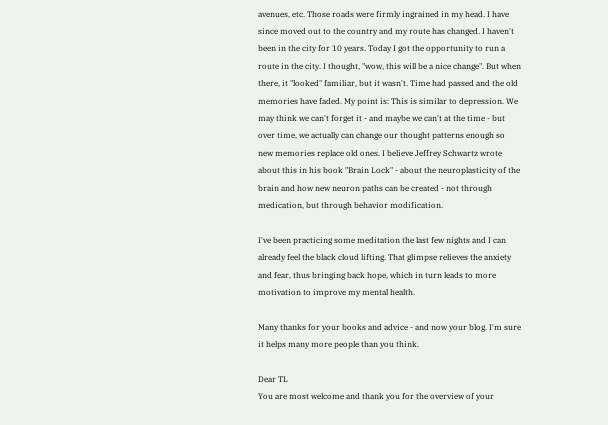avenues, etc. Those roads were firmly ingrained in my head. I have since moved out to the country and my route has changed. I haven't been in the city for 10 years. Today I got the opportunity to run a route in the city. I thought, "wow, this will be a nice change". But when there, it "looked" familiar, but it wasn't. Time had passed and the old memories have faded. My point is: This is similar to depression. We may think we can't forget it - and maybe we can't at the time - but over time, we actually can change our thought patterns enough so new memories replace old ones. I believe Jeffrey Schwartz wrote about this in his book "Brain Lock" - about the neuroplasticity of the brain and how new neuron paths can be created - not through medication, but through behavior modification.

I've been practicing some meditation the last few nights and I can already feel the black cloud lifting. That glimpse relieves the anxiety and fear, thus bringing back hope, which in turn leads to more motivation to improve my mental health.

Many thanks for your books and advice - and now your blog. I'm sure it helps many more people than you think.

Dear TL
You are most welcome and thank you for the overview of your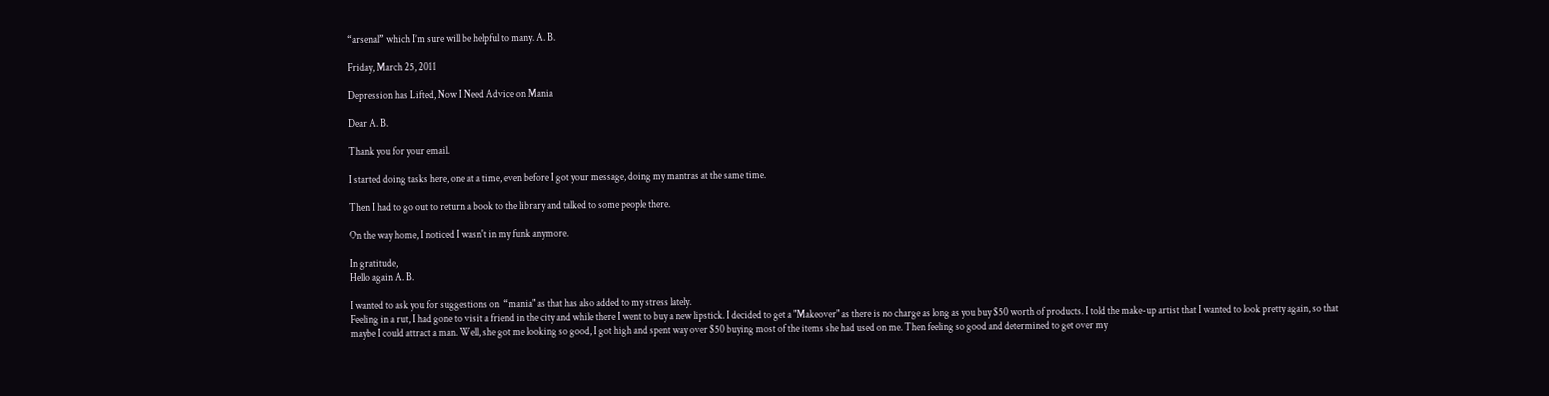“arsenal” which I’m sure will be helpful to many. A. B.

Friday, March 25, 2011

Depression has Lifted, Now I Need Advice on Mania

Dear A. B.

Thank you for your email.

I started doing tasks here, one at a time, even before I got your message, doing my mantras at the same time.

Then I had to go out to return a book to the library and talked to some people there.

On the way home, I noticed I wasn't in my funk anymore.

In gratitude,
Hello again A. B.

I wanted to ask you for suggestions on  “mania" as that has also added to my stress lately.
Feeling in a rut, I had gone to visit a friend in the city and while there I went to buy a new lipstick. I decided to get a "Makeover" as there is no charge as long as you buy $50 worth of products. I told the make-up artist that I wanted to look pretty again, so that maybe I could attract a man. Well, she got me looking so good, I got high and spent way over $50 buying most of the items she had used on me. Then feeling so good and determined to get over my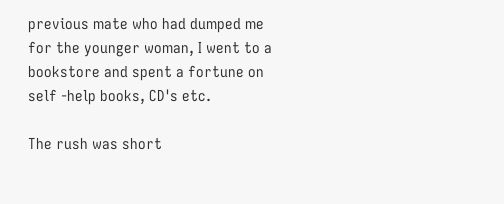previous mate who had dumped me for the younger woman, I went to a bookstore and spent a fortune on self -help books, CD's etc.

The rush was short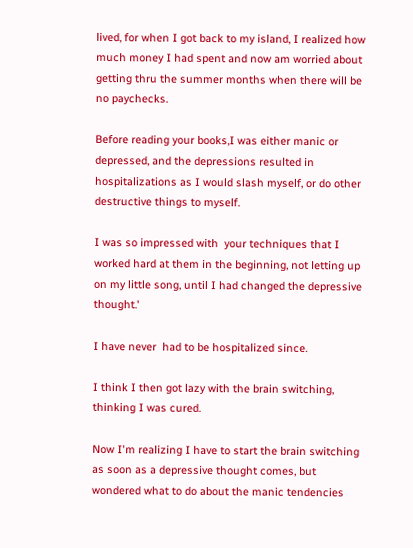lived, for when I got back to my island, I realized how much money I had spent and now am worried about getting thru the summer months when there will be no paychecks.

Before reading your books,I was either manic or depressed, and the depressions resulted in hospitalizations as I would slash myself, or do other destructive things to myself.

I was so impressed with  your techniques that I worked hard at them in the beginning, not letting up on my little song, until I had changed the depressive thought.'

I have never  had to be hospitalized since.

I think I then got lazy with the brain switching, thinking I was cured.

Now I'm realizing I have to start the brain switching as soon as a depressive thought comes, but wondered what to do about the manic tendencies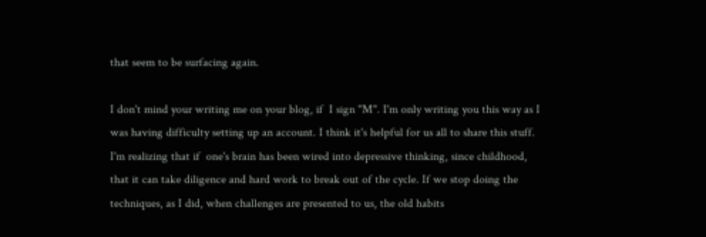that seem to be surfacing again.

I don't mind your writing me on your blog, if  I sign "M". I'm only writing you this way as I was having difficulty setting up an account. I think it's helpful for us all to share this stuff. I'm realizing that if  one's brain has been wired into depressive thinking, since childhood, that it can take diligence and hard work to break out of the cycle. If we stop doing the techniques, as I did, when challenges are presented to us, the old habits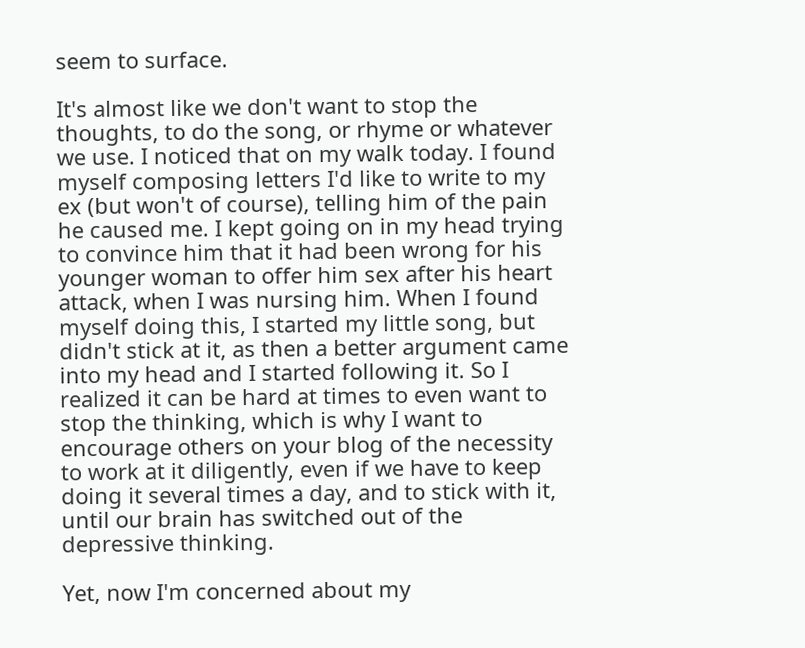seem to surface.

It's almost like we don't want to stop the thoughts, to do the song, or rhyme or whatever we use. I noticed that on my walk today. I found myself composing letters I'd like to write to my ex (but won't of course), telling him of the pain he caused me. I kept going on in my head trying to convince him that it had been wrong for his younger woman to offer him sex after his heart attack, when I was nursing him. When I found myself doing this, I started my little song, but didn't stick at it, as then a better argument came into my head and I started following it. So I realized it can be hard at times to even want to stop the thinking, which is why I want to encourage others on your blog of the necessity to work at it diligently, even if we have to keep doing it several times a day, and to stick with it, until our brain has switched out of the depressive thinking.

Yet, now I'm concerned about my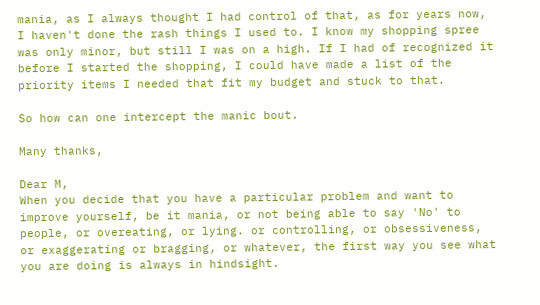mania, as I always thought I had control of that, as for years now, I haven't done the rash things I used to. I know my shopping spree was only minor, but still I was on a high. If I had of recognized it before I started the shopping, I could have made a list of the priority items I needed that fit my budget and stuck to that.

So how can one intercept the manic bout.

Many thanks,

Dear M,
When you decide that you have a particular problem and want to improve yourself, be it mania, or not being able to say 'No' to people, or overeating, or lying. or controlling, or obsessiveness, or exaggerating or bragging, or whatever, the first way you see what you are doing is always in hindsight.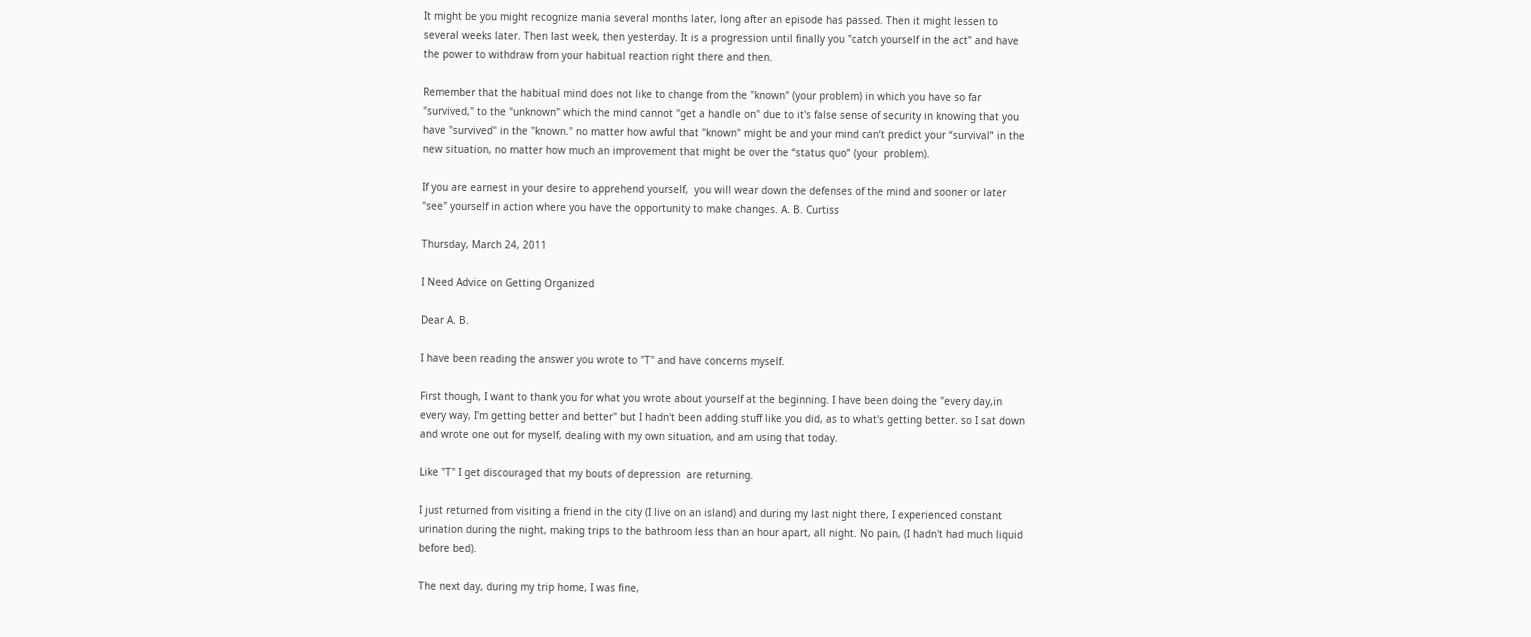It might be you might recognize mania several months later, long after an episode has passed. Then it might lessen to several weeks later. Then last week, then yesterday. It is a progression until finally you "catch yourself in the act" and have the power to withdraw from your habitual reaction right there and then.

Remember that the habitual mind does not like to change from the "known" (your problem) in which you have so far "survived," to the "unknown" which the mind cannot "get a handle on" due to it's false sense of security in knowing that you have "survived" in the "known." no matter how awful that "known" might be and your mind can’t predict your “survival” in the new situation, no matter how much an improvement that might be over the “status quo” (your  problem).

If you are earnest in your desire to apprehend yourself,  you will wear down the defenses of the mind and sooner or later "see" yourself in action where you have the opportunity to make changes. A. B. Curtiss

Thursday, March 24, 2011

I Need Advice on Getting Organized

Dear A. B.

I have been reading the answer you wrote to "T" and have concerns myself.

First though, I want to thank you for what you wrote about yourself at the beginning. I have been doing the "every day,in every way, I'm getting better and better" but I hadn't been adding stuff like you did, as to what's getting better. so I sat down and wrote one out for myself, dealing with my own situation, and am using that today.

Like "T" I get discouraged that my bouts of depression  are returning.

I just returned from visiting a friend in the city (I live on an island) and during my last night there, I experienced constant urination during the night, making trips to the bathroom less than an hour apart, all night. No pain, (I hadn't had much liquid before bed).

The next day, during my trip home, I was fine,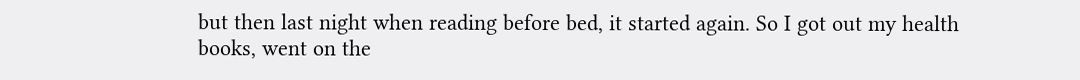but then last night when reading before bed, it started again. So I got out my health books, went on the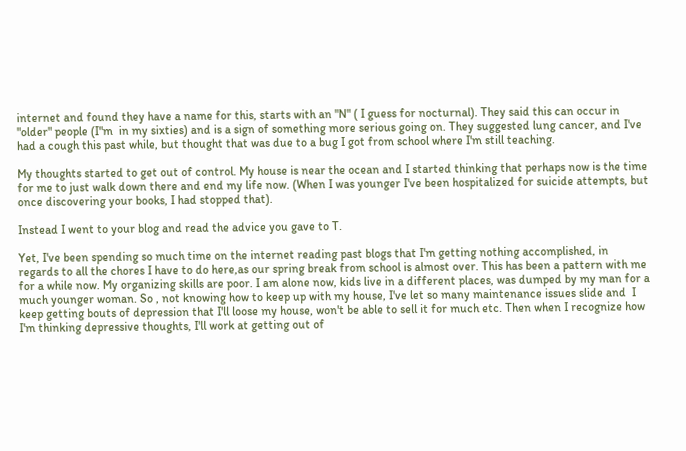internet and found they have a name for this, starts with an "N" ( I guess for nocturnal). They said this can occur in "older" people (I"m  in my sixties) and is a sign of something more serious going on. They suggested lung cancer, and I've had a cough this past while, but thought that was due to a bug I got from school where I'm still teaching.

My thoughts started to get out of control. My house is near the ocean and I started thinking that perhaps now is the time for me to just walk down there and end my life now. (When I was younger I've been hospitalized for suicide attempts, but once discovering your books, I had stopped that).

Instead I went to your blog and read the advice you gave to T.

Yet, I've been spending so much time on the internet reading past blogs that I'm getting nothing accomplished, in regards to all the chores I have to do here,as our spring break from school is almost over. This has been a pattern with me for a while now. My organizing skills are poor. I am alone now, kids live in a different places, was dumped by my man for a much younger woman. So , not knowing how to keep up with my house, I've let so many maintenance issues slide and  I keep getting bouts of depression that I'll loose my house, won't be able to sell it for much etc. Then when I recognize how I'm thinking depressive thoughts, I'll work at getting out of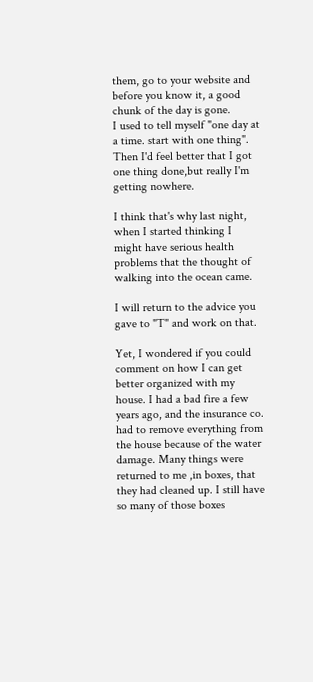them, go to your website and before you know it, a good chunk of the day is gone.
I used to tell myself "one day at a time. start with one thing". Then I'd feel better that I got one thing done,but really I'm getting nowhere.

I think that's why last night, when I started thinking I might have serious health problems that the thought of walking into the ocean came.

I will return to the advice you gave to "T" and work on that.

Yet, I wondered if you could comment on how I can get better organized with my house. I had a bad fire a few years ago, and the insurance co. had to remove everything from the house because of the water damage. Many things were returned to me ,in boxes, that they had cleaned up. I still have so many of those boxes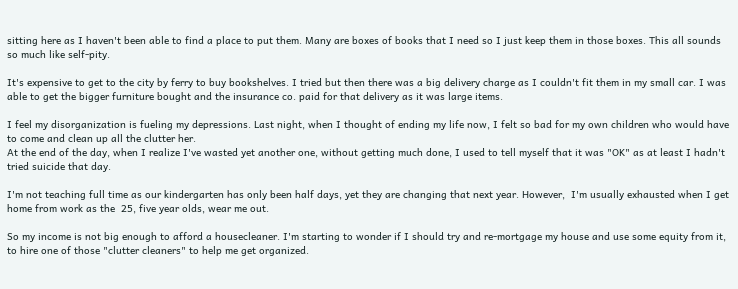sitting here as I haven't been able to find a place to put them. Many are boxes of books that I need so I just keep them in those boxes. This all sounds so much like self-pity.

It's expensive to get to the city by ferry to buy bookshelves. I tried but then there was a big delivery charge as I couldn't fit them in my small car. I was able to get the bigger furniture bought and the insurance co. paid for that delivery as it was large items.

I feel my disorganization is fueling my depressions. Last night, when I thought of ending my life now, I felt so bad for my own children who would have to come and clean up all the clutter her.
At the end of the day, when I realize I've wasted yet another one, without getting much done, I used to tell myself that it was "OK" as at least I hadn't tried suicide that day.

I'm not teaching full time as our kindergarten has only been half days, yet they are changing that next year. However,  I'm usually exhausted when I get home from work as the  25, five year olds, wear me out.

So my income is not big enough to afford a housecleaner. I'm starting to wonder if I should try and re-mortgage my house and use some equity from it, to hire one of those "clutter cleaners" to help me get organized.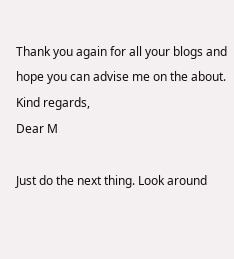Thank you again for all your blogs and hope you can advise me on the about.
Kind regards,
Dear M

Just do the next thing. Look around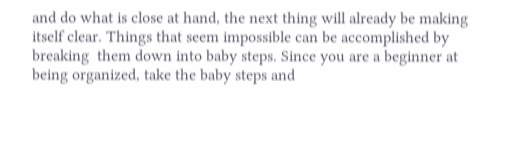and do what is close at hand, the next thing will already be making itself clear. Things that seem impossible can be accomplished by breaking  them down into baby steps. Since you are a beginner at being organized, take the baby steps and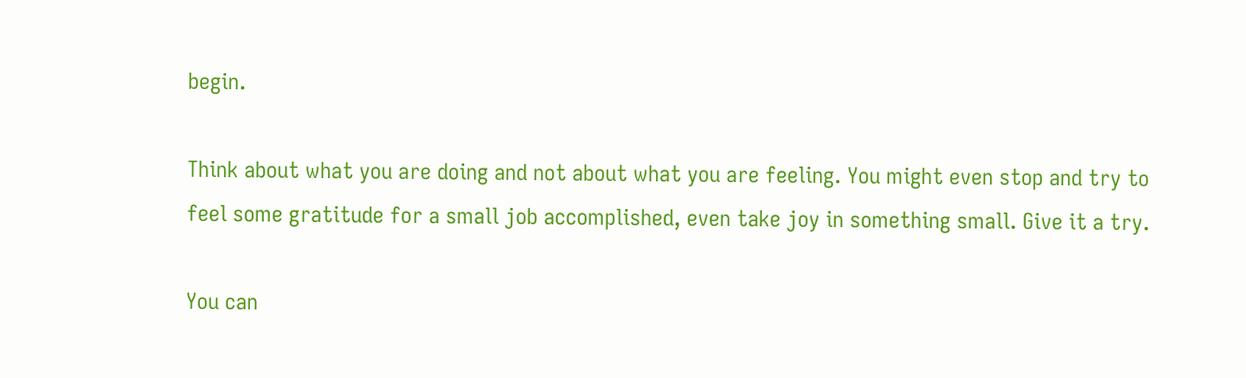begin.

Think about what you are doing and not about what you are feeling. You might even stop and try to feel some gratitude for a small job accomplished, even take joy in something small. Give it a try.

You can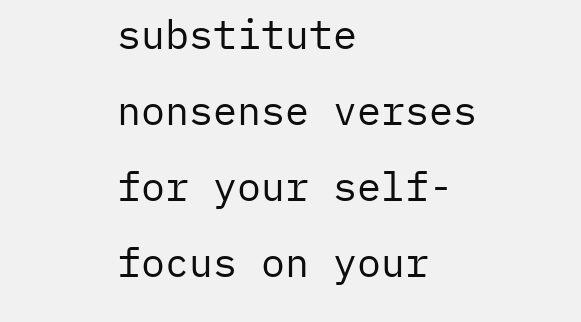substitute nonsense verses for your self-focus on your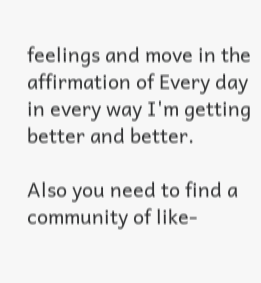feelings and move in the affirmation of Every day in every way I'm getting better and better.

Also you need to find a community of like-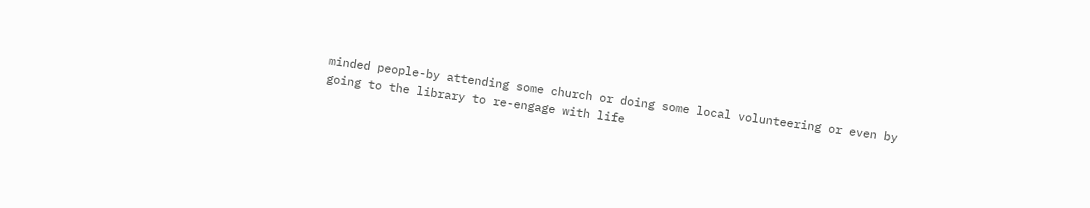minded people-by attending some church or doing some local volunteering or even by going to the library to re-engage with life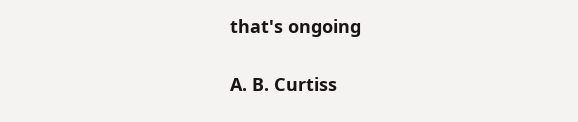that's ongoing

A. B. Curtiss